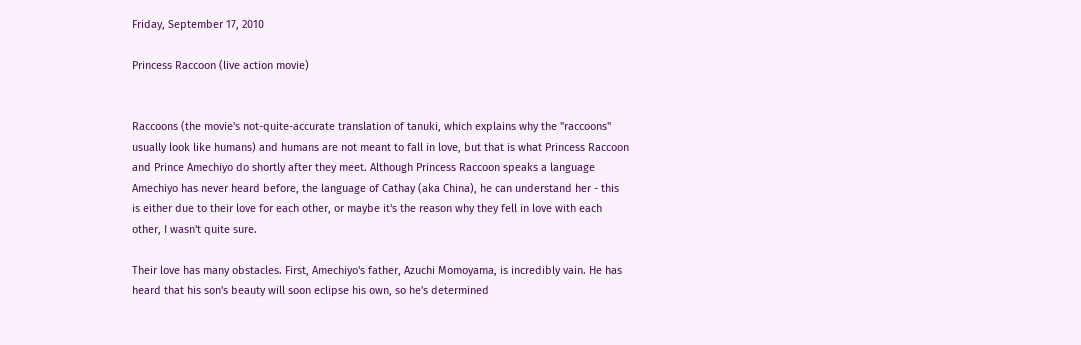Friday, September 17, 2010

Princess Raccoon (live action movie)


Raccoons (the movie's not-quite-accurate translation of tanuki, which explains why the "raccoons" usually look like humans) and humans are not meant to fall in love, but that is what Princess Raccoon and Prince Amechiyo do shortly after they meet. Although Princess Raccoon speaks a language Amechiyo has never heard before, the language of Cathay (aka China), he can understand her - this is either due to their love for each other, or maybe it's the reason why they fell in love with each other, I wasn't quite sure.

Their love has many obstacles. First, Amechiyo's father, Azuchi Momoyama, is incredibly vain. He has heard that his son's beauty will soon eclipse his own, so he's determined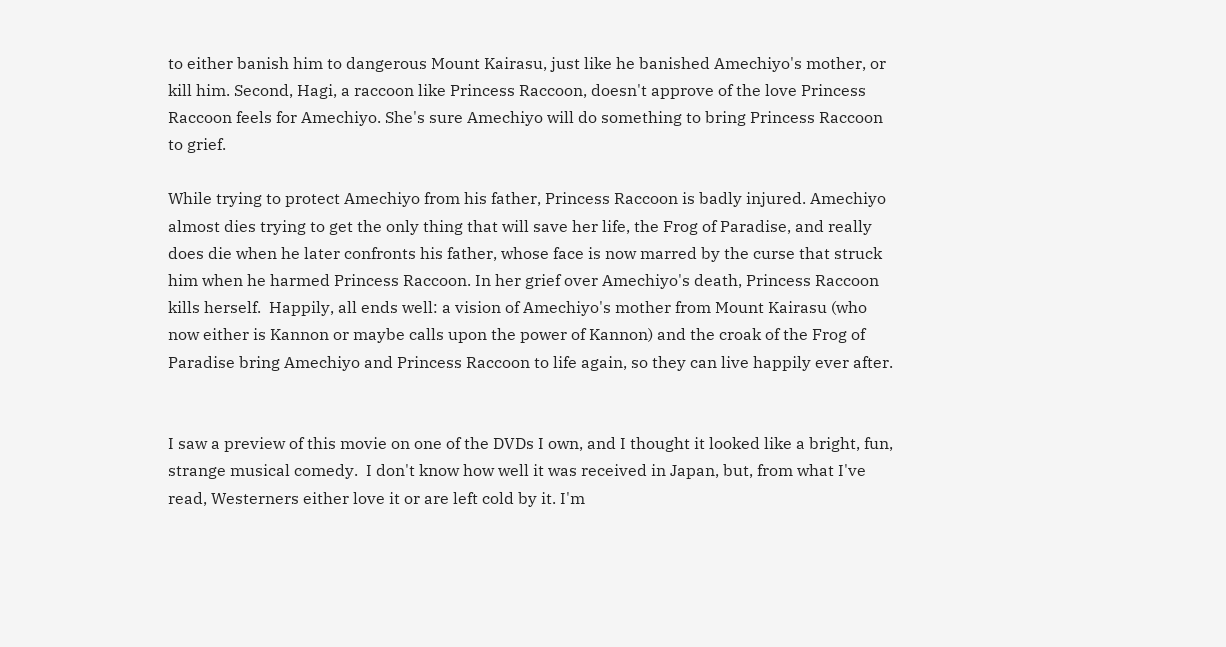to either banish him to dangerous Mount Kairasu, just like he banished Amechiyo's mother, or kill him. Second, Hagi, a raccoon like Princess Raccoon, doesn't approve of the love Princess Raccoon feels for Amechiyo. She's sure Amechiyo will do something to bring Princess Raccoon to grief.

While trying to protect Amechiyo from his father, Princess Raccoon is badly injured. Amechiyo almost dies trying to get the only thing that will save her life, the Frog of Paradise, and really does die when he later confronts his father, whose face is now marred by the curse that struck him when he harmed Princess Raccoon. In her grief over Amechiyo's death, Princess Raccoon kills herself.  Happily, all ends well: a vision of Amechiyo's mother from Mount Kairasu (who now either is Kannon or maybe calls upon the power of Kannon) and the croak of the Frog of Paradise bring Amechiyo and Princess Raccoon to life again, so they can live happily ever after.


I saw a preview of this movie on one of the DVDs I own, and I thought it looked like a bright, fun, strange musical comedy.  I don't know how well it was received in Japan, but, from what I've read, Westerners either love it or are left cold by it. I'm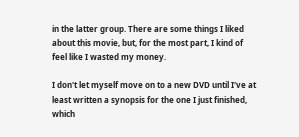in the latter group. There are some things I liked about this movie, but, for the most part, I kind of feel like I wasted my money.

I don't let myself move on to a new DVD until I've at least written a synopsis for the one I just finished, which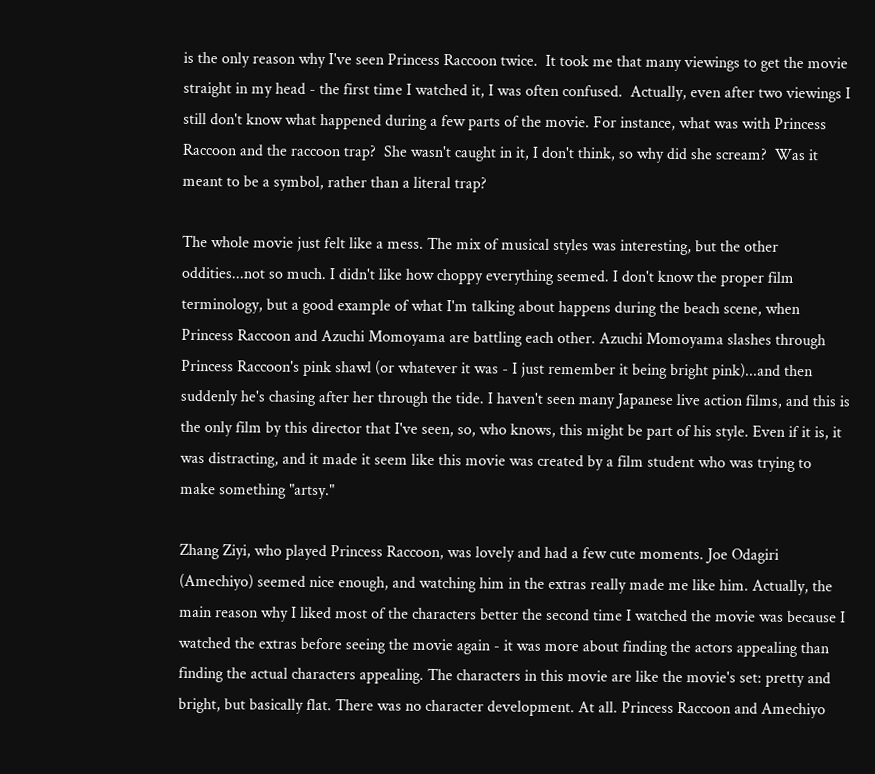is the only reason why I've seen Princess Raccoon twice.  It took me that many viewings to get the movie straight in my head - the first time I watched it, I was often confused.  Actually, even after two viewings I still don't know what happened during a few parts of the movie. For instance, what was with Princess Raccoon and the raccoon trap?  She wasn't caught in it, I don't think, so why did she scream?  Was it meant to be a symbol, rather than a literal trap?

The whole movie just felt like a mess. The mix of musical styles was interesting, but the other oddities...not so much. I didn't like how choppy everything seemed. I don't know the proper film terminology, but a good example of what I'm talking about happens during the beach scene, when Princess Raccoon and Azuchi Momoyama are battling each other. Azuchi Momoyama slashes through Princess Raccoon's pink shawl (or whatever it was - I just remember it being bright pink)...and then suddenly he's chasing after her through the tide. I haven't seen many Japanese live action films, and this is the only film by this director that I've seen, so, who knows, this might be part of his style. Even if it is, it was distracting, and it made it seem like this movie was created by a film student who was trying to make something "artsy."

Zhang Ziyi, who played Princess Raccoon, was lovely and had a few cute moments. Joe Odagiri (Amechiyo) seemed nice enough, and watching him in the extras really made me like him. Actually, the main reason why I liked most of the characters better the second time I watched the movie was because I watched the extras before seeing the movie again - it was more about finding the actors appealing than finding the actual characters appealing. The characters in this movie are like the movie's set: pretty and bright, but basically flat. There was no character development. At all. Princess Raccoon and Amechiyo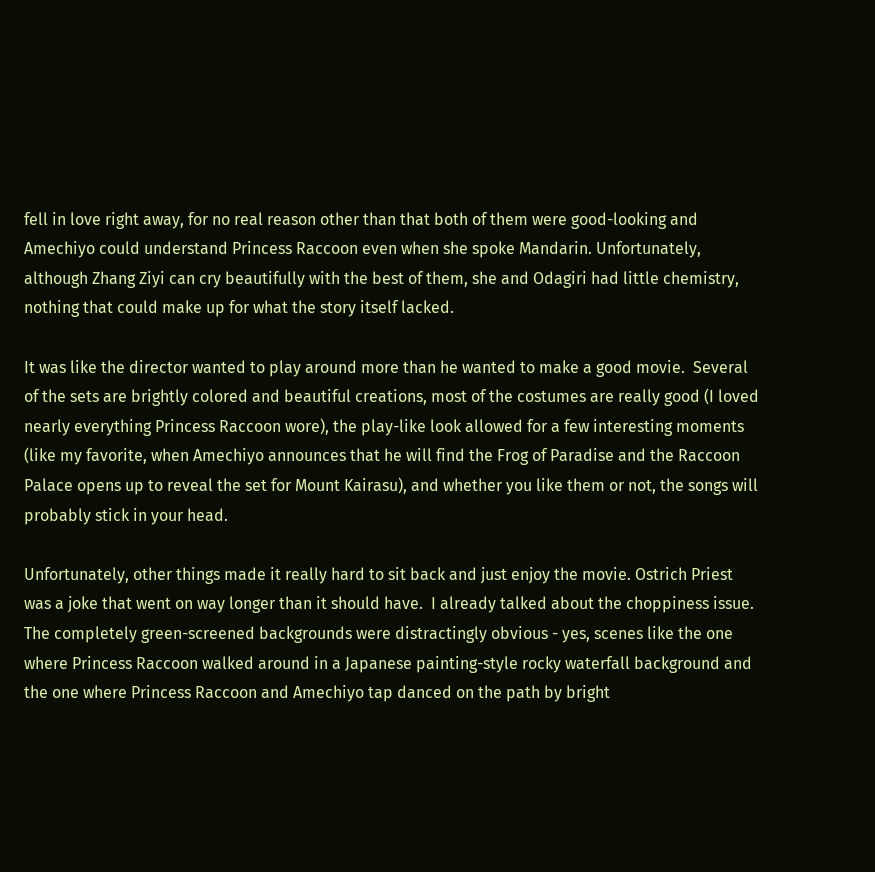fell in love right away, for no real reason other than that both of them were good-looking and Amechiyo could understand Princess Raccoon even when she spoke Mandarin. Unfortunately, although Zhang Ziyi can cry beautifully with the best of them, she and Odagiri had little chemistry, nothing that could make up for what the story itself lacked.

It was like the director wanted to play around more than he wanted to make a good movie.  Several of the sets are brightly colored and beautiful creations, most of the costumes are really good (I loved nearly everything Princess Raccoon wore), the play-like look allowed for a few interesting moments (like my favorite, when Amechiyo announces that he will find the Frog of Paradise and the Raccoon Palace opens up to reveal the set for Mount Kairasu), and whether you like them or not, the songs will probably stick in your head.

Unfortunately, other things made it really hard to sit back and just enjoy the movie. Ostrich Priest was a joke that went on way longer than it should have.  I already talked about the choppiness issue. The completely green-screened backgrounds were distractingly obvious - yes, scenes like the one where Princess Raccoon walked around in a Japanese painting-style rocky waterfall background and the one where Princess Raccoon and Amechiyo tap danced on the path by bright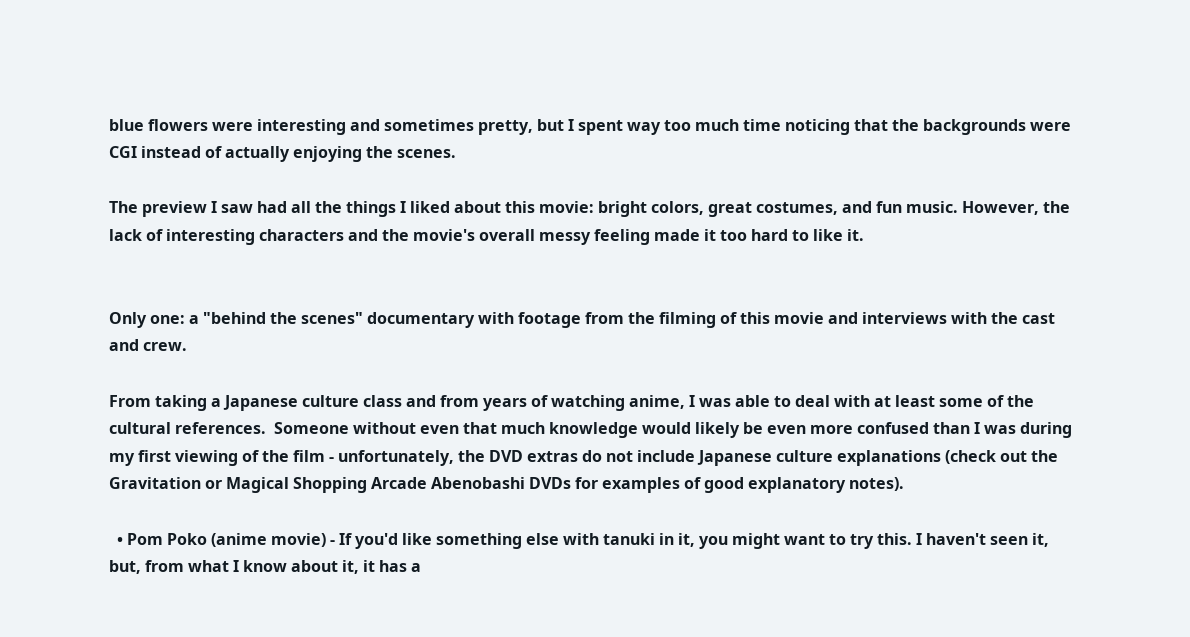blue flowers were interesting and sometimes pretty, but I spent way too much time noticing that the backgrounds were CGI instead of actually enjoying the scenes.

The preview I saw had all the things I liked about this movie: bright colors, great costumes, and fun music. However, the lack of interesting characters and the movie's overall messy feeling made it too hard to like it.


Only one: a "behind the scenes" documentary with footage from the filming of this movie and interviews with the cast and crew.

From taking a Japanese culture class and from years of watching anime, I was able to deal with at least some of the cultural references.  Someone without even that much knowledge would likely be even more confused than I was during my first viewing of the film - unfortunately, the DVD extras do not include Japanese culture explanations (check out the Gravitation or Magical Shopping Arcade Abenobashi DVDs for examples of good explanatory notes).

  • Pom Poko (anime movie) - If you'd like something else with tanuki in it, you might want to try this. I haven't seen it, but, from what I know about it, it has a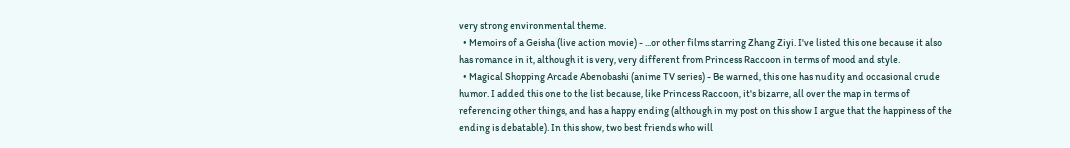very strong environmental theme.
  • Memoirs of a Geisha (live action movie) - ...or other films starring Zhang Ziyi. I've listed this one because it also has romance in it, although it is very, very different from Princess Raccoon in terms of mood and style.
  • Magical Shopping Arcade Abenobashi (anime TV series) - Be warned, this one has nudity and occasional crude humor. I added this one to the list because, like Princess Raccoon, it's bizarre, all over the map in terms of referencing other things, and has a happy ending (although in my post on this show I argue that the happiness of the ending is debatable). In this show, two best friends who will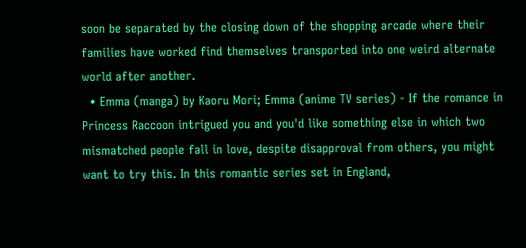soon be separated by the closing down of the shopping arcade where their families have worked find themselves transported into one weird alternate world after another.
  • Emma (manga) by Kaoru Mori; Emma (anime TV series) - If the romance in Princess Raccoon intrigued you and you'd like something else in which two mismatched people fall in love, despite disapproval from others, you might want to try this. In this romantic series set in England,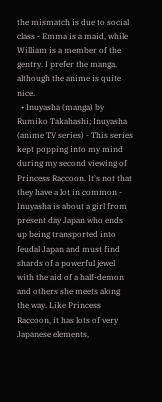the mismatch is due to social class - Emma is a maid, while William is a member of the gentry. I prefer the manga, although the anime is quite nice.
  • Inuyasha (manga) by Rumiko Takahashi; Inuyasha (anime TV series) - This series kept popping into my mind during my second viewing of Princess Raccoon. It's not that they have a lot in common - Inuyasha is about a girl from present day Japan who ends up being transported into feudal Japan and must find shards of a powerful jewel with the aid of a half-demon and others she meets along the way. Like Princess Raccoon, it has lots of very Japanese elements,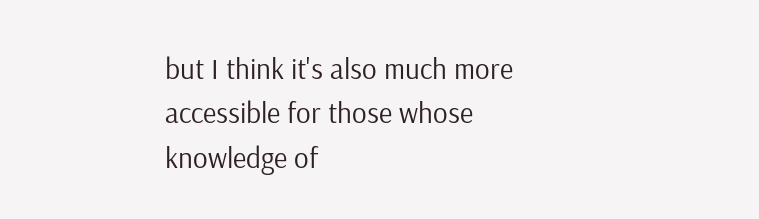but I think it's also much more accessible for those whose knowledge of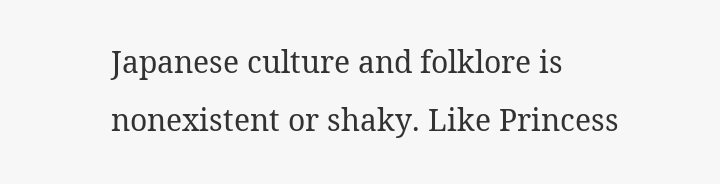Japanese culture and folklore is nonexistent or shaky. Like Princess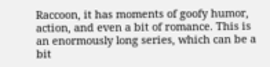Raccoon, it has moments of goofy humor, action, and even a bit of romance. This is an enormously long series, which can be a bit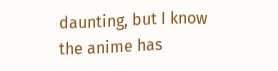daunting, but I know the anime has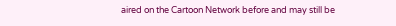aired on the Cartoon Network before and may still be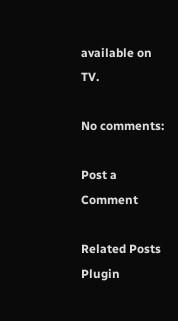available on TV.

No comments:

Post a Comment

Related Posts Plugin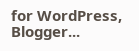for WordPress, Blogger...